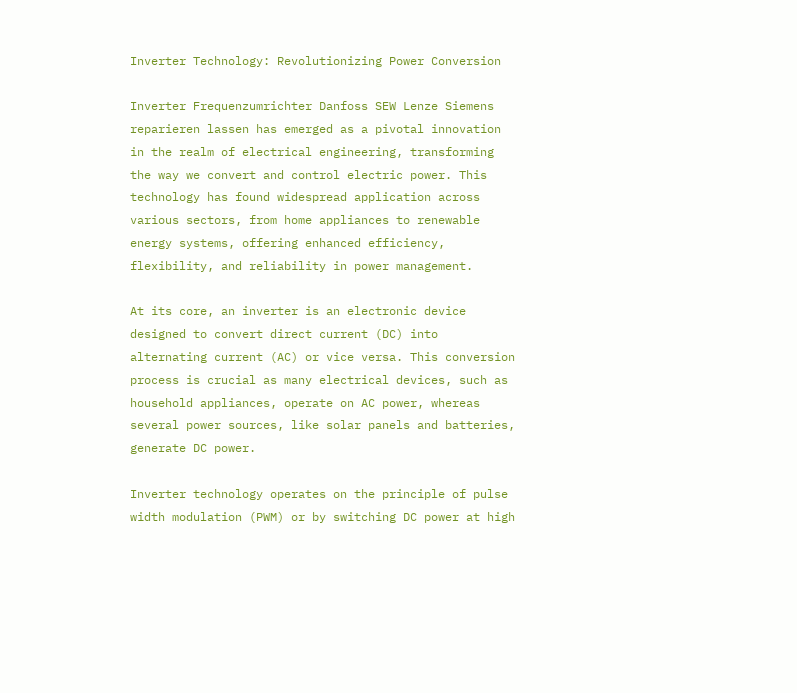Inverter Technology: Revolutionizing Power Conversion

Inverter Frequenzumrichter Danfoss SEW Lenze Siemens reparieren lassen has emerged as a pivotal innovation in the realm of electrical engineering, transforming the way we convert and control electric power. This technology has found widespread application across various sectors, from home appliances to renewable energy systems, offering enhanced efficiency, flexibility, and reliability in power management.

At its core, an inverter is an electronic device designed to convert direct current (DC) into alternating current (AC) or vice versa. This conversion process is crucial as many electrical devices, such as household appliances, operate on AC power, whereas several power sources, like solar panels and batteries, generate DC power.

Inverter technology operates on the principle of pulse width modulation (PWM) or by switching DC power at high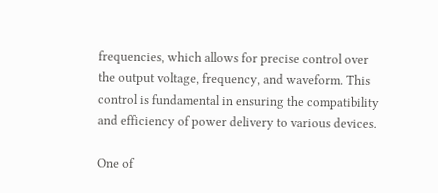frequencies, which allows for precise control over the output voltage, frequency, and waveform. This control is fundamental in ensuring the compatibility and efficiency of power delivery to various devices.

One of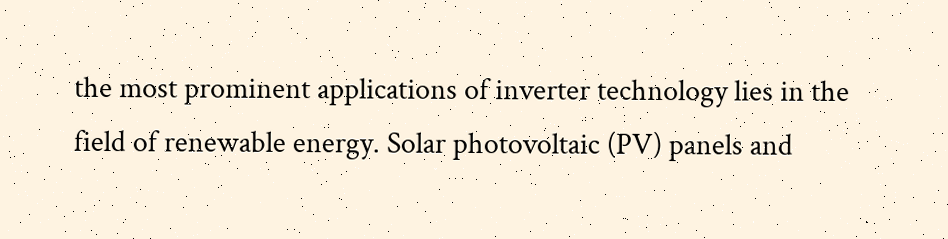the most prominent applications of inverter technology lies in the field of renewable energy. Solar photovoltaic (PV) panels and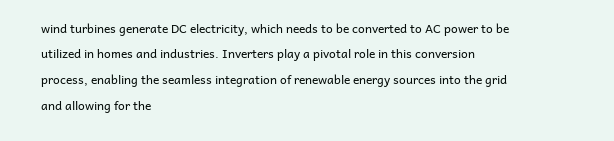wind turbines generate DC electricity, which needs to be converted to AC power to be utilized in homes and industries. Inverters play a pivotal role in this conversion process, enabling the seamless integration of renewable energy sources into the grid and allowing for the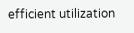efficient utilization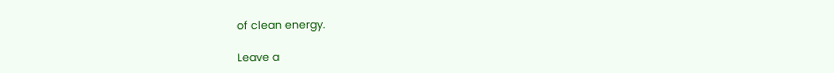of clean energy.

Leave a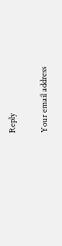Reply

Your email address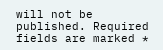will not be published. Required fields are marked *